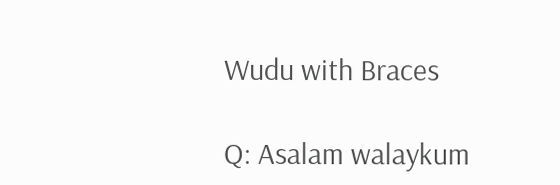Wudu with Braces

Q: Asalam walaykum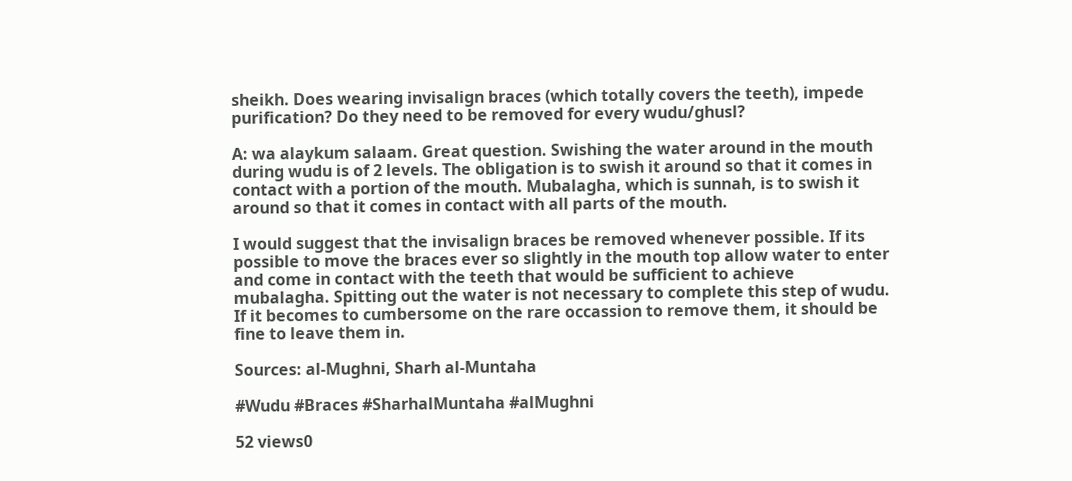sheikh. Does wearing invisalign braces (which totally covers the teeth), impede purification? Do they need to be removed for every wudu/ghusl?

A: wa alaykum salaam. Great question. Swishing the water around in the mouth during wudu is of 2 levels. The obligation is to swish it around so that it comes in contact with a portion of the mouth. Mubalagha, which is sunnah, is to swish it around so that it comes in contact with all parts of the mouth.

I would suggest that the invisalign braces be removed whenever possible. If its possible to move the braces ever so slightly in the mouth top allow water to enter and come in contact with the teeth that would be sufficient to achieve mubalagha. Spitting out the water is not necessary to complete this step of wudu. If it becomes to cumbersome on the rare occassion to remove them, it should be fine to leave them in.

Sources: al-Mughni, Sharh al-Muntaha

#Wudu #Braces #SharhalMuntaha #alMughni

52 views0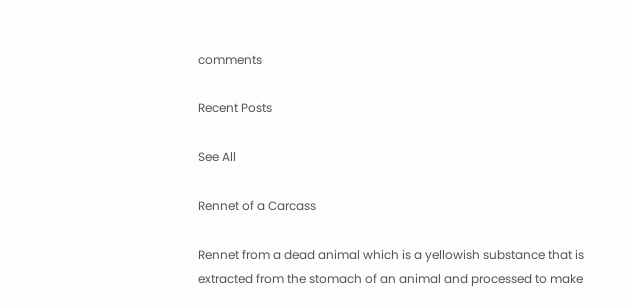comments

Recent Posts

See All

Rennet of a Carcass

Rennet from a dead animal which is a yellowish substance that is extracted from the stomach of an animal and processed to make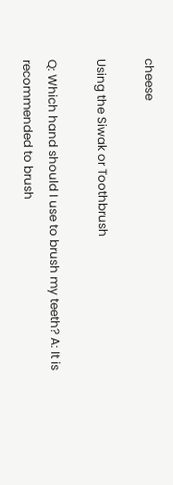cheese

Using the Siwak or Toothbrush

Q: Which hand should I use to brush my teeth? A: It is recommended to brush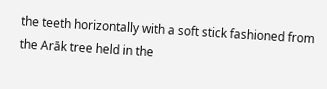the teeth horizontally with a soft stick fashioned from the Arāk tree held in the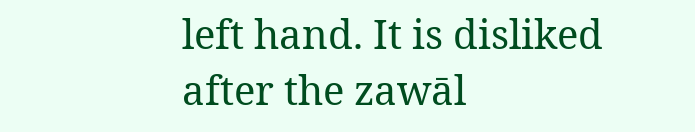left hand. It is disliked after the zawāl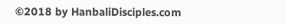©2018 by HanbaliDisciples.com